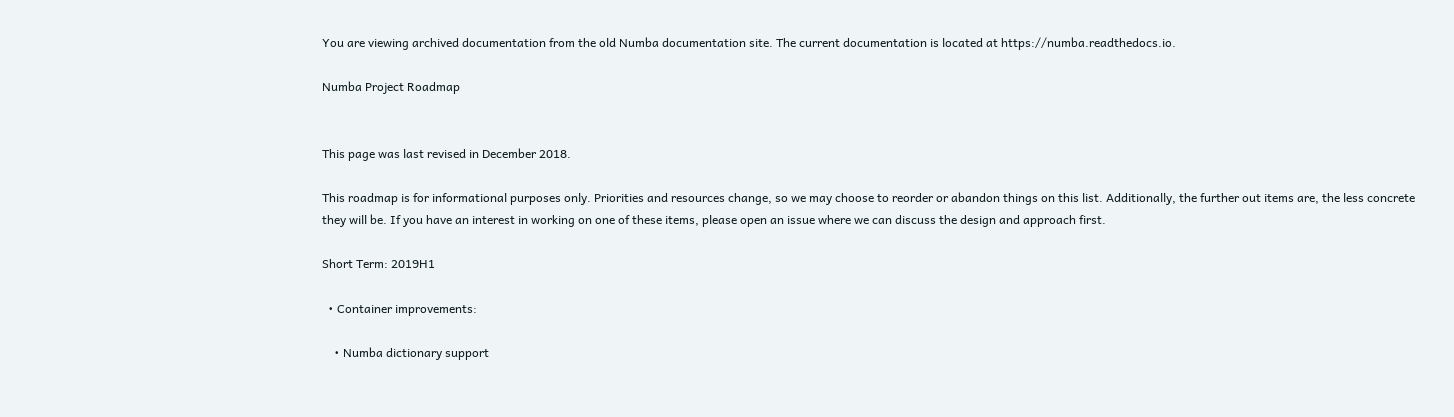You are viewing archived documentation from the old Numba documentation site. The current documentation is located at https://numba.readthedocs.io.

Numba Project Roadmap


This page was last revised in December 2018.

This roadmap is for informational purposes only. Priorities and resources change, so we may choose to reorder or abandon things on this list. Additionally, the further out items are, the less concrete they will be. If you have an interest in working on one of these items, please open an issue where we can discuss the design and approach first.

Short Term: 2019H1

  • Container improvements:

    • Numba dictionary support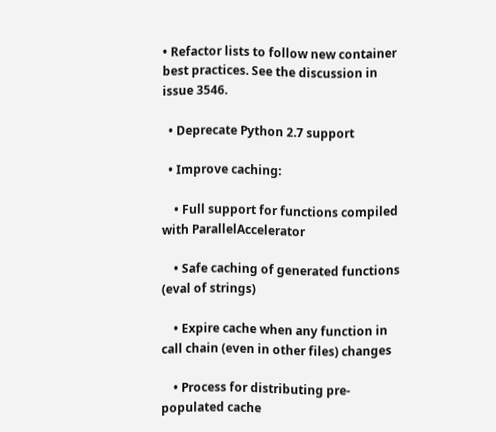• Refactor lists to follow new container best practices. See the discussion in issue 3546.

  • Deprecate Python 2.7 support

  • Improve caching:

    • Full support for functions compiled with ParallelAccelerator

    • Safe caching of generated functions (eval of strings)

    • Expire cache when any function in call chain (even in other files) changes

    • Process for distributing pre-populated cache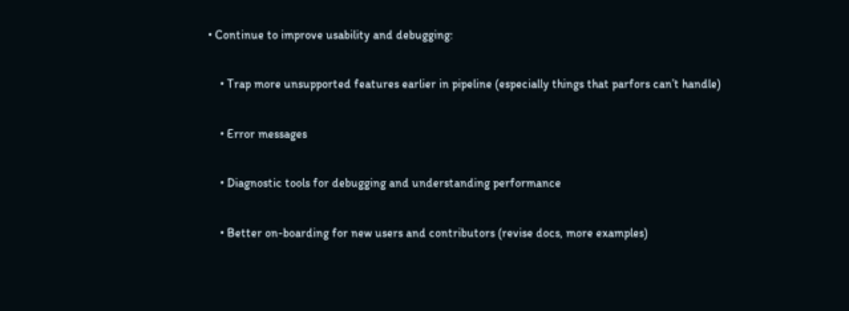• Continue to improve usability and debugging:

    • Trap more unsupported features earlier in pipeline (especially things that parfors can’t handle)

    • Error messages

    • Diagnostic tools for debugging and understanding performance

    • Better on-boarding for new users and contributors (revise docs, more examples)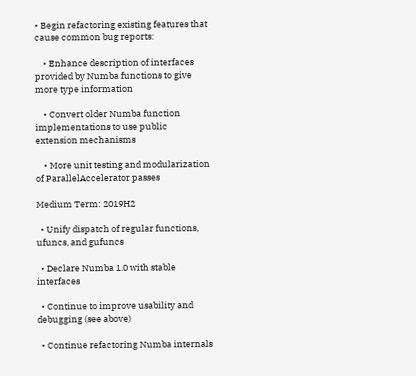• Begin refactoring existing features that cause common bug reports:

    • Enhance description of interfaces provided by Numba functions to give more type information

    • Convert older Numba function implementations to use public extension mechanisms

    • More unit testing and modularization of ParallelAccelerator passes

Medium Term: 2019H2

  • Unify dispatch of regular functions, ufuncs, and gufuncs

  • Declare Numba 1.0 with stable interfaces

  • Continue to improve usability and debugging (see above)

  • Continue refactoring Numba internals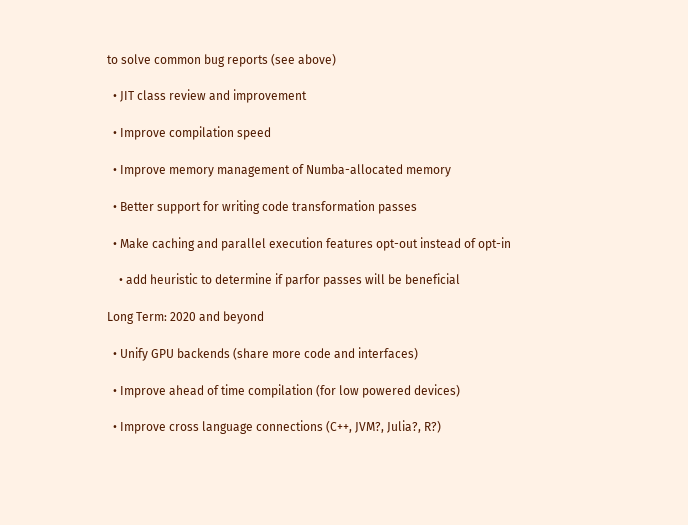to solve common bug reports (see above)

  • JIT class review and improvement

  • Improve compilation speed

  • Improve memory management of Numba-allocated memory

  • Better support for writing code transformation passes

  • Make caching and parallel execution features opt-out instead of opt-in

    • add heuristic to determine if parfor passes will be beneficial

Long Term: 2020 and beyond

  • Unify GPU backends (share more code and interfaces)

  • Improve ahead of time compilation (for low powered devices)

  • Improve cross language connections (C++, JVM?, Julia?, R?)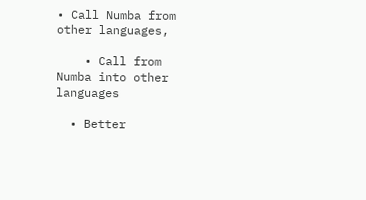• Call Numba from other languages,

    • Call from Numba into other languages

  • Better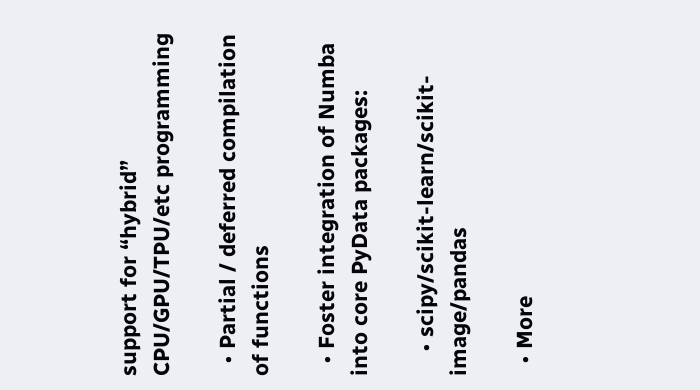support for “hybrid” CPU/GPU/TPU/etc programming

  • Partial / deferred compilation of functions

  • Foster integration of Numba into core PyData packages:

    • scipy/scikit-learn/scikit-image/pandas

  • More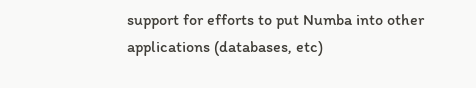support for efforts to put Numba into other applications (databases, etc)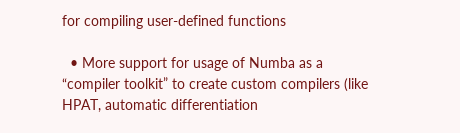for compiling user-defined functions

  • More support for usage of Numba as a “compiler toolkit” to create custom compilers (like HPAT, automatic differentiation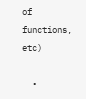of functions, etc)

  •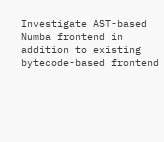Investigate AST-based Numba frontend in addition to existing bytecode-based frontend